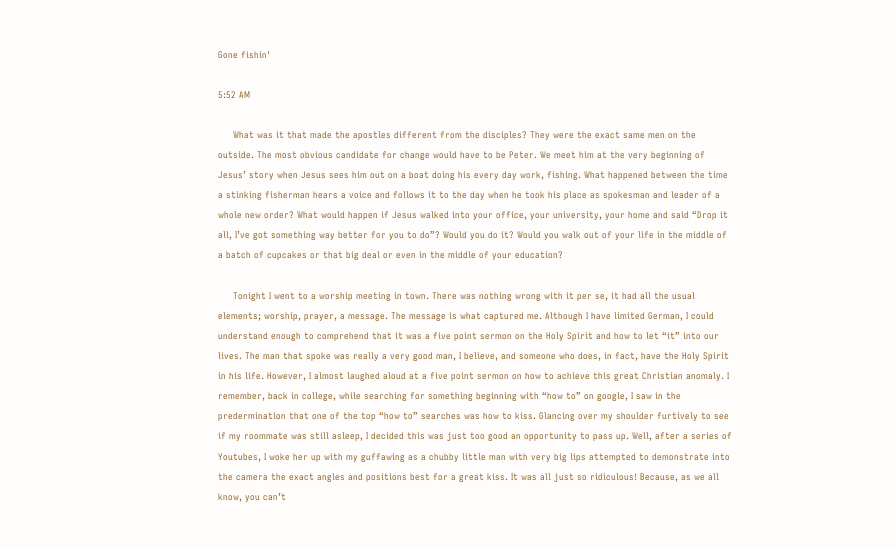Gone fishin'

5:52 AM

     What was it that made the apostles different from the disciples? They were the exact same men on the outside. The most obvious candidate for change would have to be Peter. We meet him at the very beginning of Jesus’ story when Jesus sees him out on a boat doing his every day work, fishing. What happened between the time a stinking fisherman hears a voice and follows it to the day when he took his place as spokesman and leader of a whole new order? What would happen if Jesus walked into your office, your university, your home and said “Drop it all, I’ve got something way better for you to do”? Would you do it? Would you walk out of your life in the middle of a batch of cupcakes or that big deal or even in the middle of your education?

     Tonight I went to a worship meeting in town. There was nothing wrong with it per se, it had all the usual elements; worship, prayer, a message. The message is what captured me. Although I have limited German, I could understand enough to comprehend that it was a five point sermon on the Holy Spirit and how to let “it” into our lives. The man that spoke was really a very good man, I believe, and someone who does, in fact, have the Holy Spirit in his life. However, I almost laughed aloud at a five point sermon on how to achieve this great Christian anomaly. I remember, back in college, while searching for something beginning with “how to” on google, I saw in the predermination that one of the top “how to” searches was how to kiss. Glancing over my shoulder furtively to see if my roommate was still asleep, I decided this was just too good an opportunity to pass up. Well, after a series of Youtubes, I woke her up with my guffawing as a chubby little man with very big lips attempted to demonstrate into the camera the exact angles and positions best for a great kiss. It was all just so ridiculous! Because, as we all know, you can’t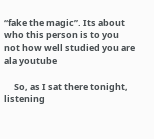“fake the magic”. Its about who this person is to you not how well studied you are ala youtube

     So, as I sat there tonight, listening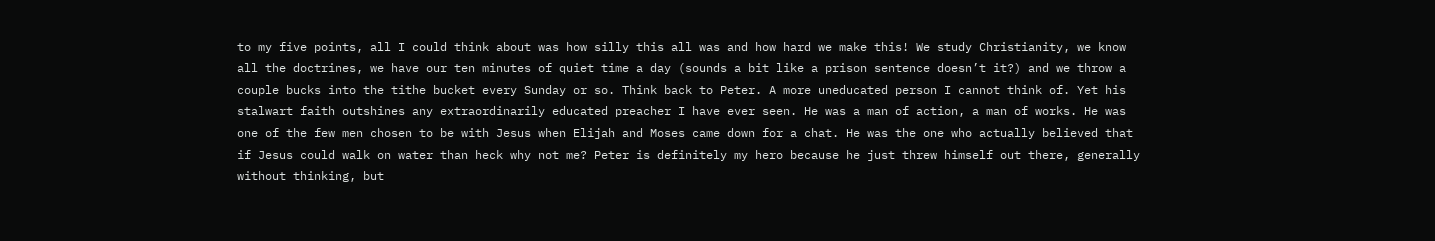to my five points, all I could think about was how silly this all was and how hard we make this! We study Christianity, we know all the doctrines, we have our ten minutes of quiet time a day (sounds a bit like a prison sentence doesn’t it?) and we throw a couple bucks into the tithe bucket every Sunday or so. Think back to Peter. A more uneducated person I cannot think of. Yet his stalwart faith outshines any extraordinarily educated preacher I have ever seen. He was a man of action, a man of works. He was one of the few men chosen to be with Jesus when Elijah and Moses came down for a chat. He was the one who actually believed that if Jesus could walk on water than heck why not me? Peter is definitely my hero because he just threw himself out there, generally without thinking, but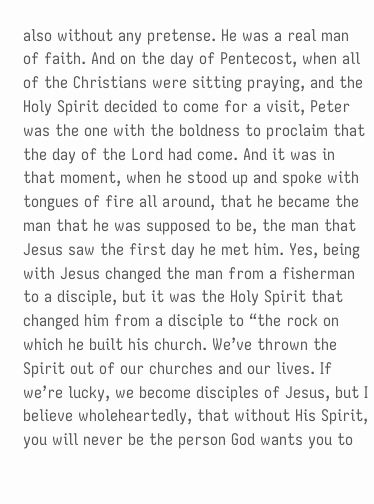also without any pretense. He was a real man of faith. And on the day of Pentecost, when all of the Christians were sitting praying, and the Holy Spirit decided to come for a visit, Peter was the one with the boldness to proclaim that the day of the Lord had come. And it was in that moment, when he stood up and spoke with tongues of fire all around, that he became the man that he was supposed to be, the man that Jesus saw the first day he met him. Yes, being with Jesus changed the man from a fisherman to a disciple, but it was the Holy Spirit that changed him from a disciple to “the rock on which he built his church. We’ve thrown the Spirit out of our churches and our lives. If we’re lucky, we become disciples of Jesus, but I believe wholeheartedly, that without His Spirit, you will never be the person God wants you to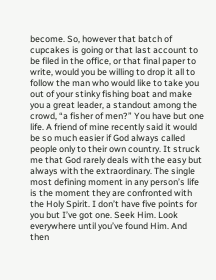become. So, however that batch of cupcakes is going or that last account to be filed in the office, or that final paper to write, would you be willing to drop it all to follow the man who would like to take you out of your stinky fishing boat and make you a great leader, a standout among the crowd, “a fisher of men?” You have but one life. A friend of mine recently said it would be so much easier if God always called people only to their own country. It struck me that God rarely deals with the easy but always with the extraordinary. The single most defining moment in any person’s life is the moment they are confronted with the Holy Spirit. I don’t have five points for you but I’ve got one. Seek Him. Look everywhere until you’ve found Him. And then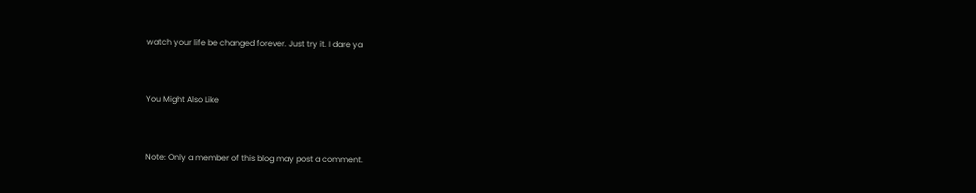watch your life be changed forever. Just try it. I dare ya


You Might Also Like


Note: Only a member of this blog may post a comment.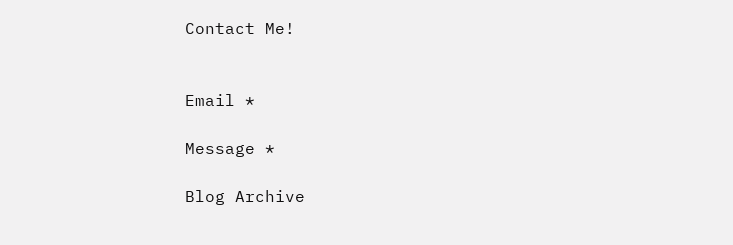Contact Me!


Email *

Message *

Blog Archive